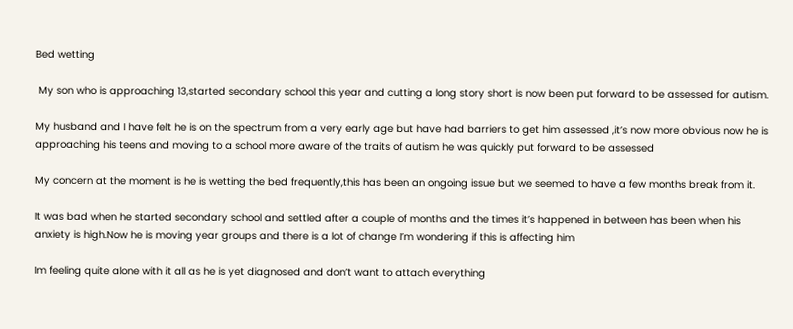Bed wetting

 My son who is approaching 13,started secondary school this year and cutting a long story short is now been put forward to be assessed for autism.

My husband and I have felt he is on the spectrum from a very early age but have had barriers to get him assessed ,it’s now more obvious now he is approaching his teens and moving to a school more aware of the traits of autism he was quickly put forward to be assessed

My concern at the moment is he is wetting the bed frequently,this has been an ongoing issue but we seemed to have a few months break from it.

It was bad when he started secondary school and settled after a couple of months and the times it’s happened in between has been when his anxiety is high.Now he is moving year groups and there is a lot of change I’m wondering if this is affecting him

Im feeling quite alone with it all as he is yet diagnosed and don’t want to attach everything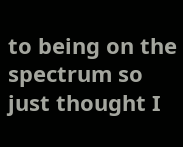to being on the spectrum so just thought I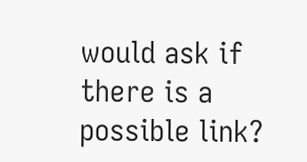would ask if there is a possible link?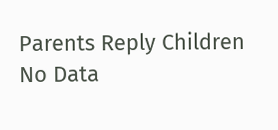Parents Reply Children
No Data